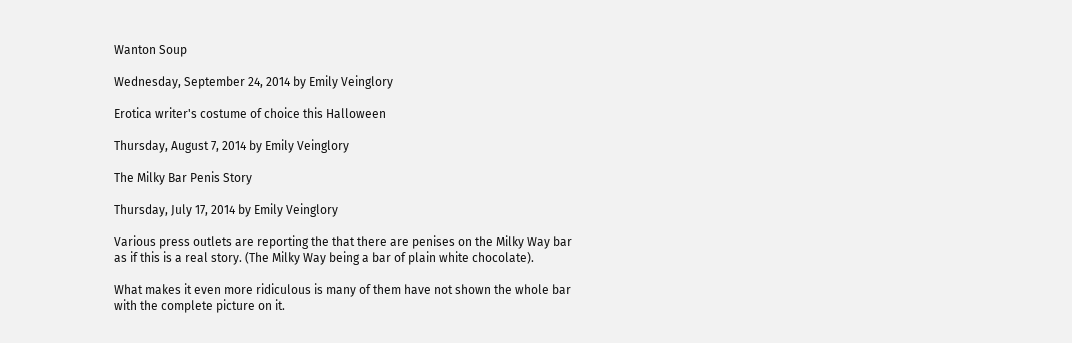Wanton Soup

Wednesday, September 24, 2014 by Emily Veinglory

Erotica writer's costume of choice this Halloween

Thursday, August 7, 2014 by Emily Veinglory

The Milky Bar Penis Story

Thursday, July 17, 2014 by Emily Veinglory

Various press outlets are reporting the that there are penises on the Milky Way bar as if this is a real story. (The Milky Way being a bar of plain white chocolate).

What makes it even more ridiculous is many of them have not shown the whole bar with the complete picture on it.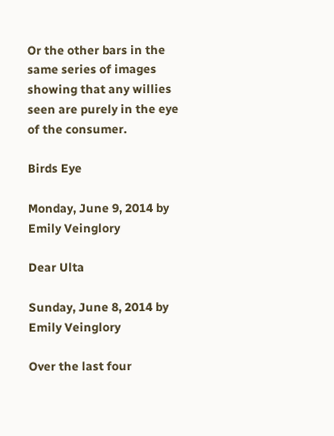Or the other bars in the same series of images showing that any willies seen are purely in the eye of the consumer.

Birds Eye

Monday, June 9, 2014 by Emily Veinglory

Dear Ulta

Sunday, June 8, 2014 by Emily Veinglory

Over the last four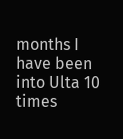months I have been into Ulta 10 times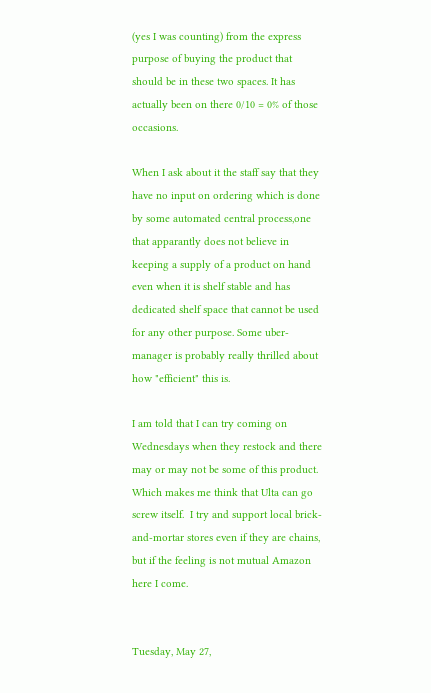(yes I was counting) from the express purpose of buying the product that should be in these two spaces. It has actually been on there 0/10 = 0% of those occasions.

When I ask about it the staff say that they have no input on ordering which is done by some automated central process,one that apparantly does not believe in keeping a supply of a product on hand even when it is shelf stable and has dedicated shelf space that cannot be used for any other purpose. Some uber-manager is probably really thrilled about how "efficient" this is.

I am told that I can try coming on Wednesdays when they restock and there may or may not be some of this product. Which makes me think that Ulta can go screw itself.  I try and support local brick-and-mortar stores even if they are chains, but if the feeling is not mutual Amazon here I come.


Tuesday, May 27,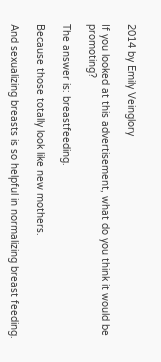2014 by Emily Veinglory

If you looked at this advertisement, what do you think it would be promoting?

The answer is: breastfeeding.

Because those totally look like new mothers.

And sexualizing breasts is so helpful in normalizing breast feeding.